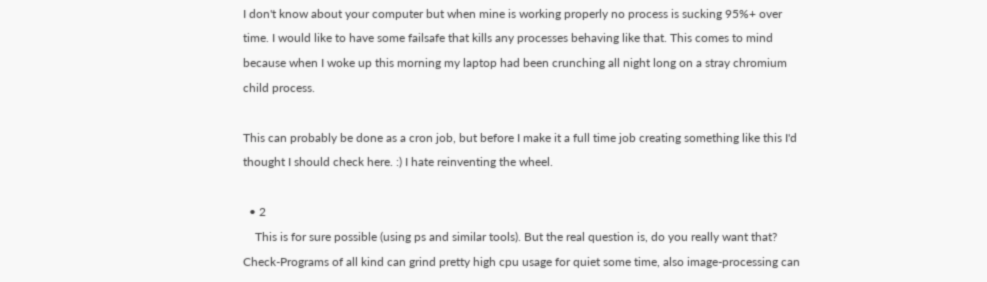I don't know about your computer but when mine is working properly no process is sucking 95%+ over time. I would like to have some failsafe that kills any processes behaving like that. This comes to mind because when I woke up this morning my laptop had been crunching all night long on a stray chromium child process.

This can probably be done as a cron job, but before I make it a full time job creating something like this I'd thought I should check here. :) I hate reinventing the wheel.

  • 2
    This is for sure possible (using ps and similar tools). But the real question is, do you really want that? Check-Programs of all kind can grind pretty high cpu usage for quiet some time, also image-processing can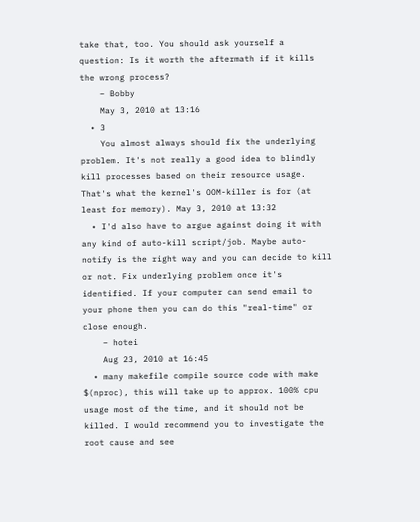take that, too. You should ask yourself a question: Is it worth the aftermath if it kills the wrong process?
    – Bobby
    May 3, 2010 at 13:16
  • 3
    You almost always should fix the underlying problem. It's not really a good idea to blindly kill processes based on their resource usage. That's what the kernel's OOM-killer is for (at least for memory). May 3, 2010 at 13:32
  • I'd also have to argue against doing it with any kind of auto-kill script/job. Maybe auto-notify is the right way and you can decide to kill or not. Fix underlying problem once it's identified. If your computer can send email to your phone then you can do this "real-time" or close enough.
    – hotei
    Aug 23, 2010 at 16:45
  • many makefile compile source code with make $(nproc), this will take up to approx. 100% cpu usage most of the time, and it should not be killed. I would recommend you to investigate the root cause and see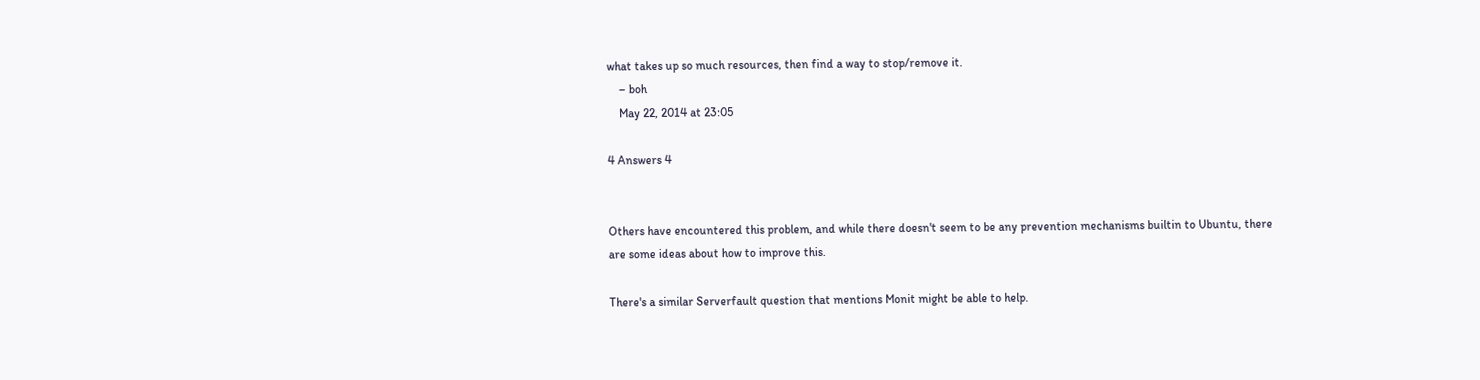what takes up so much resources, then find a way to stop/remove it.
    – boh
    May 22, 2014 at 23:05

4 Answers 4


Others have encountered this problem, and while there doesn't seem to be any prevention mechanisms builtin to Ubuntu, there are some ideas about how to improve this.

There's a similar Serverfault question that mentions Monit might be able to help.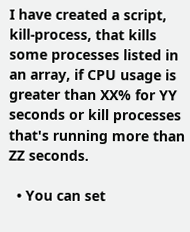I have created a script, kill-process, that kills some processes listed in an array, if CPU usage is greater than XX% for YY seconds or kill processes that's running more than ZZ seconds.

  • You can set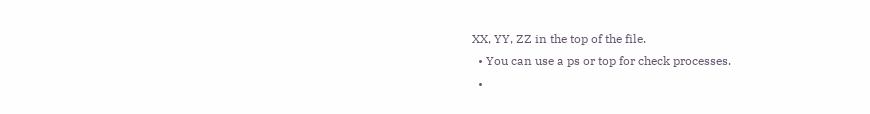XX, YY, ZZ in the top of the file.
  • You can use a ps or top for check processes.
  •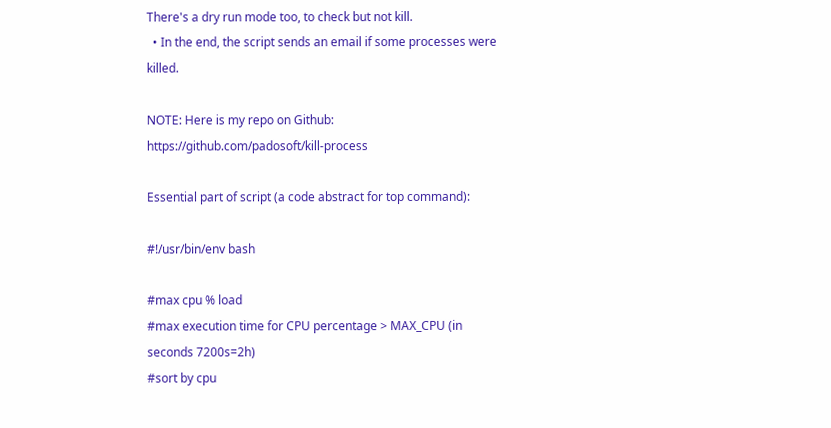There's a dry run mode too, to check but not kill.
  • In the end, the script sends an email if some processes were killed.

NOTE: Here is my repo on Github: https://github.com/padosoft/kill-process

Essential part of script (a code abstract for top command):

#!/usr/bin/env bash

#max cpu % load
#max execution time for CPU percentage > MAX_CPU (in seconds 7200s=2h)
#sort by cpu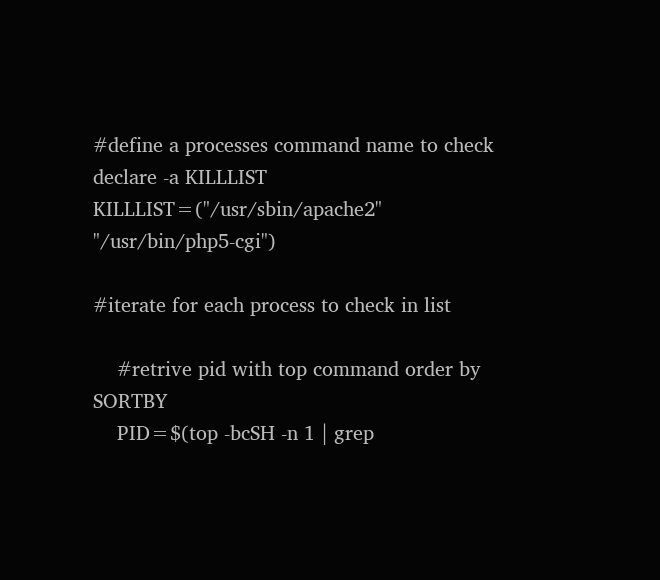#define a processes command name to check
declare -a KILLLIST
KILLLIST=("/usr/sbin/apache2" "/usr/bin/php5-cgi")

#iterate for each process to check in list

    #retrive pid with top command order by SORTBY
    PID=$(top -bcSH -n 1 | grep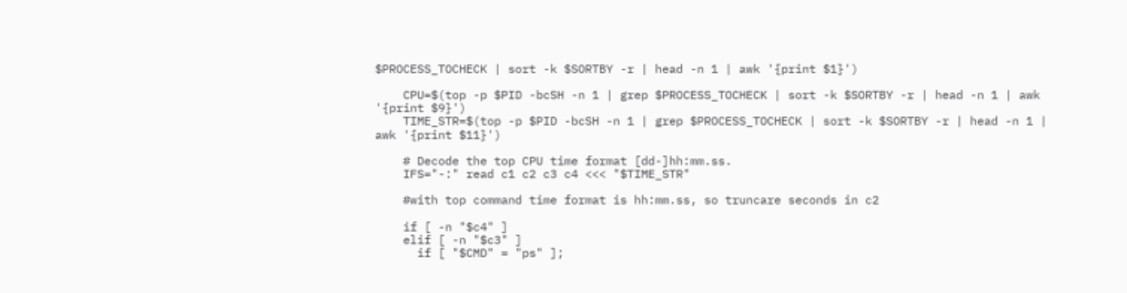$PROCESS_TOCHECK | sort -k $SORTBY -r | head -n 1 | awk '{print $1}')

    CPU=$(top -p $PID -bcSH -n 1 | grep $PROCESS_TOCHECK | sort -k $SORTBY -r | head -n 1 | awk '{print $9}')
    TIME_STR=$(top -p $PID -bcSH -n 1 | grep $PROCESS_TOCHECK | sort -k $SORTBY -r | head -n 1 | awk '{print $11}')

    # Decode the top CPU time format [dd-]hh:mm.ss.
    IFS="-:" read c1 c2 c3 c4 <<< "$TIME_STR"

    #with top command time format is hh:mm.ss, so truncare seconds in c2

    if [ -n "$c4" ]
    elif [ -n "$c3" ]
      if [ "$CMD" = "ps" ];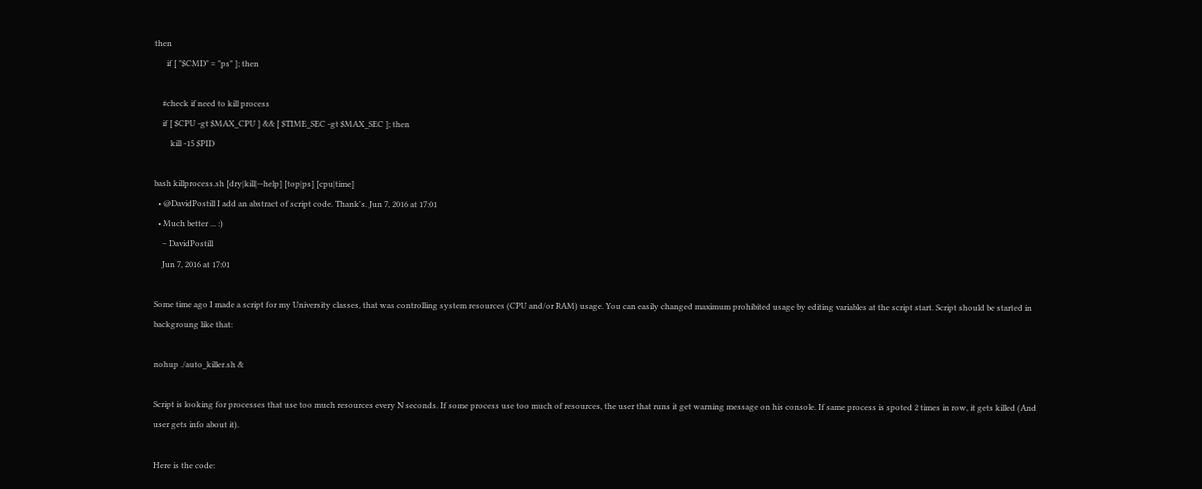then
      if [ "$CMD" = "ps" ]; then

    #check if need to kill process
    if [ $CPU -gt $MAX_CPU ] && [ $TIME_SEC -gt $MAX_SEC ]; then
        kill -15 $PID

bash killprocess.sh [dry|kill|--help] [top|ps] [cpu|time]
  • @DavidPostill I add an abstract of script code. Thank's. Jun 7, 2016 at 17:01
  • Much better ... :)
    – DavidPostill
    Jun 7, 2016 at 17:01

Some time ago I made a script for my University classes, that was controlling system resources (CPU and/or RAM) usage. You can easily changed maximum prohibited usage by editing variables at the script start. Script should be started in backgroung like that:

nohup ./auto_killer.sh &

Script is looking for processes that use too much resources every N seconds. If some process use too much of resources, the user that runs it get warning message on his console. If same process is spoted 2 times in row, it gets killed (And user gets info about it).

Here is the code: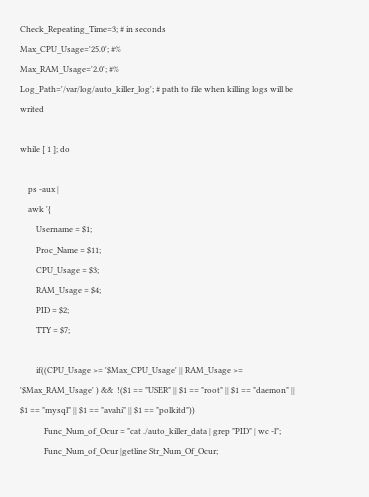Check_Repeating_Time=3; # in seconds
Max_CPU_Usage='25.0'; #%
Max_RAM_Usage='2.0'; #%
Log_Path='/var/log/auto_killer_log'; # path to file when killing logs will be writed

while [ 1 ]; do

    ps -aux |
    awk '{
        Username = $1;
        Proc_Name = $11;
        CPU_Usage = $3;
        RAM_Usage = $4;
        PID = $2;
        TTY = $7;

        if((CPU_Usage >= '$Max_CPU_Usage' || RAM_Usage >= '$Max_RAM_Usage' ) &&  !($1 == "USER" || $1 == "root" || $1 == "daemon" || $1 == "mysql" || $1 == "avahi" || $1 == "polkitd"))
            Func_Num_of_Ocur = "cat ./auto_killer_data | grep "PID" | wc -l";
            Func_Num_of_Ocur |getline Str_Num_Of_Ocur;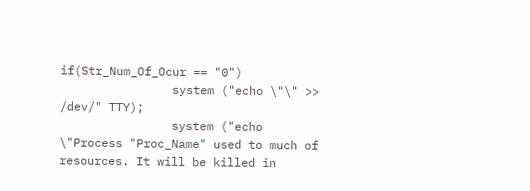if(Str_Num_Of_Ocur == "0")
                system ("echo \"\" >> /dev/" TTY);
                system ("echo \"Process "Proc_Name" used to much of resources. It will be killed in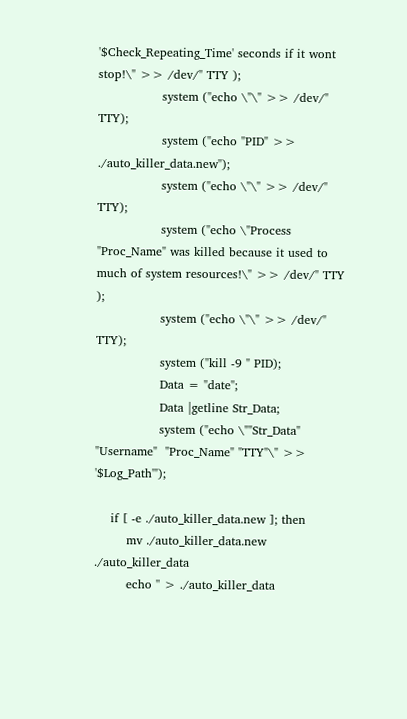'$Check_Repeating_Time' seconds if it wont stop!\" >> /dev/" TTY );
                system ("echo \"\" >> /dev/" TTY);
                system ("echo "PID" >> ./auto_killer_data.new");
                system ("echo \"\" >> /dev/" TTY);
                system ("echo \"Process "Proc_Name" was killed because it used to much of system resources!\" >> /dev/" TTY );
                system ("echo \"\" >> /dev/" TTY);
                system ("kill -9 " PID);
                Data = "date";
                Data |getline Str_Data;
                system ("echo \""Str_Data"  "Username"  "Proc_Name" "TTY"\" >> '$Log_Path'");

    if [ -e ./auto_killer_data.new ]; then
        mv ./auto_killer_data.new ./auto_killer_data
        echo '' > ./auto_killer_data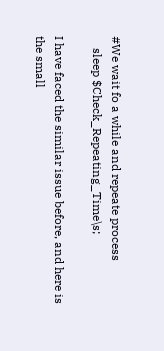#We wait fo a while and repeate process
    sleep $Check_Repeating_Time\s;

I have faced the similar issue before, and here is the small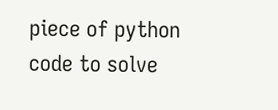piece of python code to solve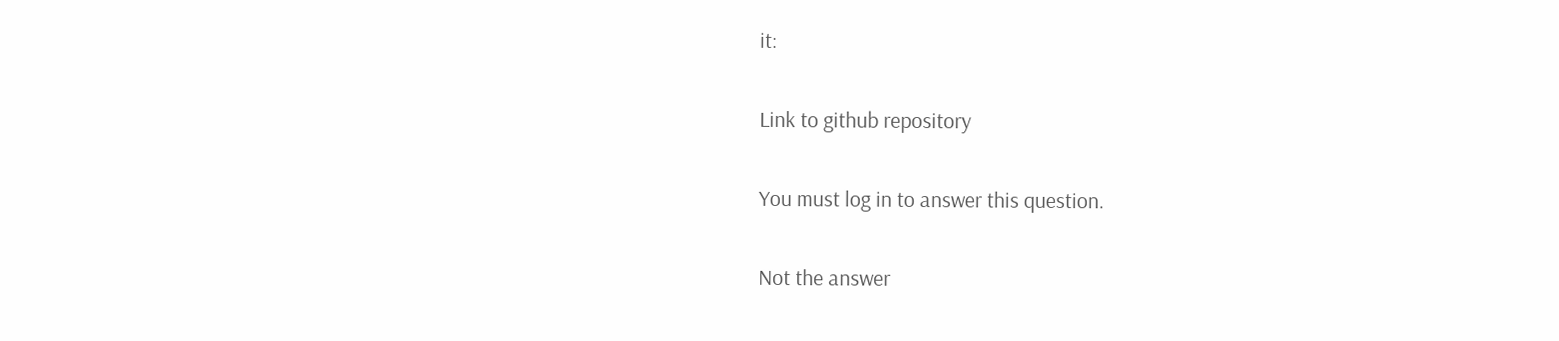it:

Link to github repository

You must log in to answer this question.

Not the answer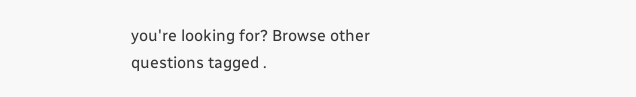you're looking for? Browse other questions tagged .